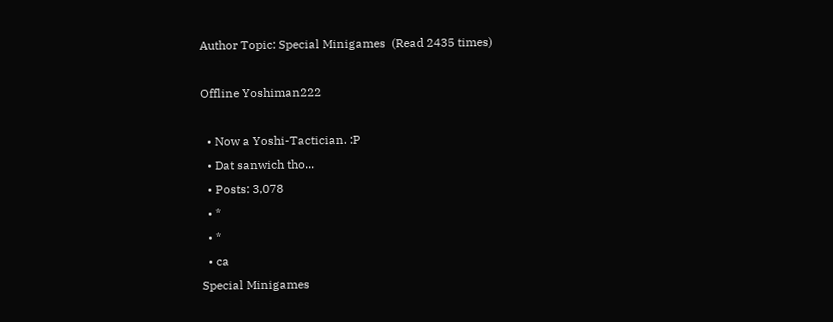Author Topic: Special Minigames  (Read 2435 times)

Offline Yoshiman222

  • Now a Yoshi-Tactician. :P
  • Dat sanwich tho...
  • Posts: 3,078
  • *
  • *
  • ca
Special Minigames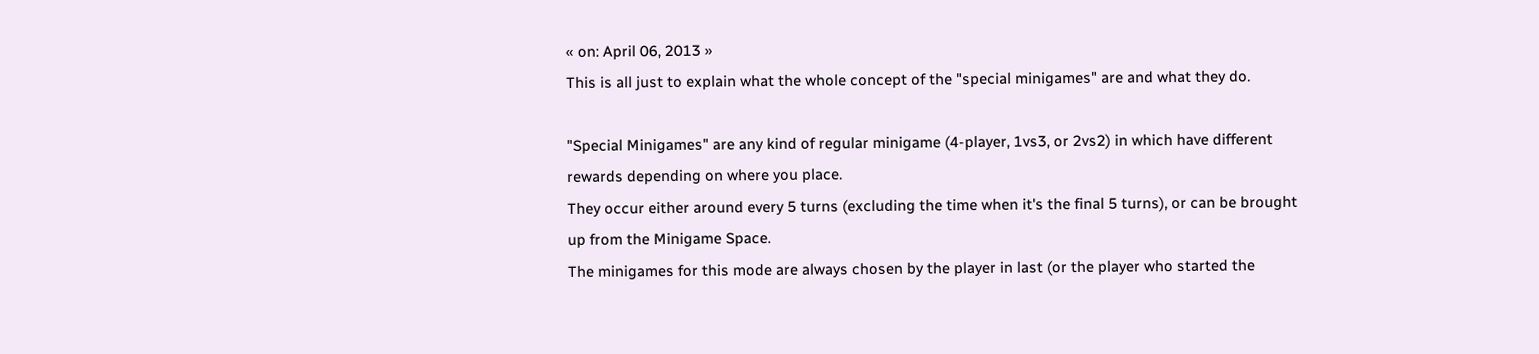« on: April 06, 2013 »
This is all just to explain what the whole concept of the "special minigames" are and what they do.

"Special Minigames" are any kind of regular minigame (4-player, 1vs3, or 2vs2) in which have different rewards depending on where you place.
They occur either around every 5 turns (excluding the time when it's the final 5 turns), or can be brought up from the Minigame Space.
The minigames for this mode are always chosen by the player in last (or the player who started the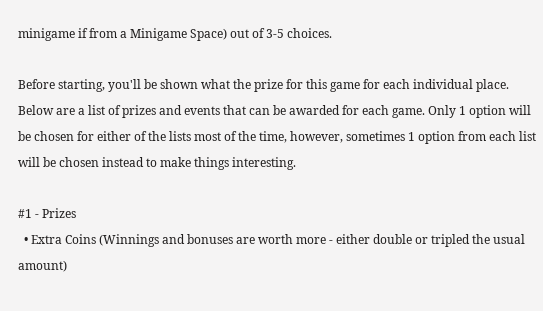minigame if from a Minigame Space) out of 3-5 choices.

Before starting, you'll be shown what the prize for this game for each individual place.
Below are a list of prizes and events that can be awarded for each game. Only 1 option will be chosen for either of the lists most of the time, however, sometimes 1 option from each list will be chosen instead to make things interesting.

#1 - Prizes
  • Extra Coins (Winnings and bonuses are worth more - either double or tripled the usual amount)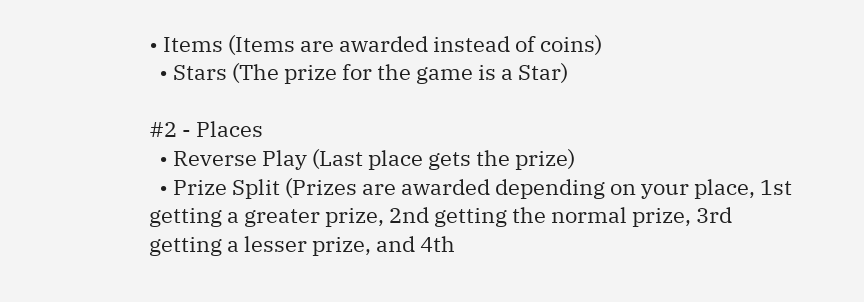• Items (Items are awarded instead of coins)
  • Stars (The prize for the game is a Star)

#2 - Places
  • Reverse Play (Last place gets the prize)
  • Prize Split (Prizes are awarded depending on your place, 1st getting a greater prize, 2nd getting the normal prize, 3rd getting a lesser prize, and 4th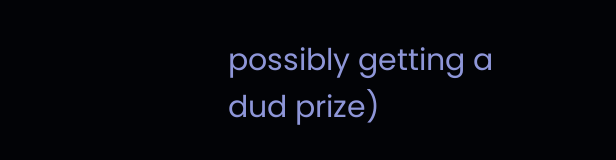possibly getting a dud prize)